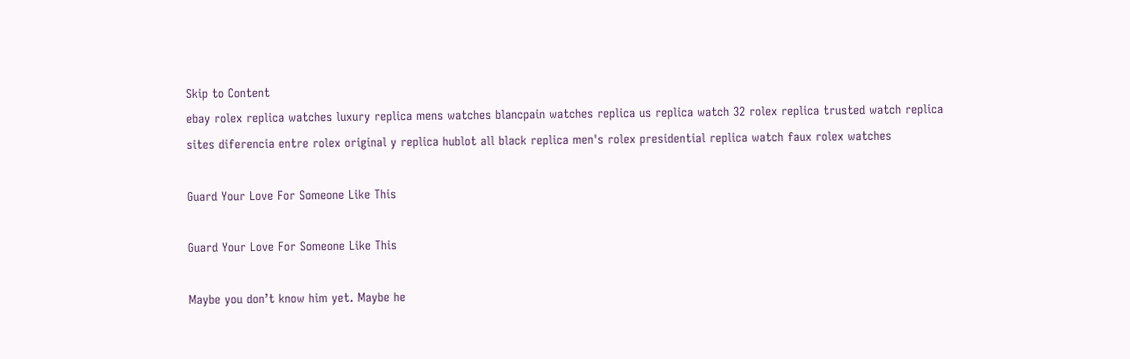Skip to Content
ebay rolex replica watches luxury replica mens watches blancpain watches replica us replica watch 32 rolex replica trusted watch replica sites diferencia entre rolex original y replica hublot all black replica men's rolex presidential replica watch faux rolex watches

Guard Your Love For Someone Like This

Guard Your Love For Someone Like This

Maybe you don’t know him yet. Maybe he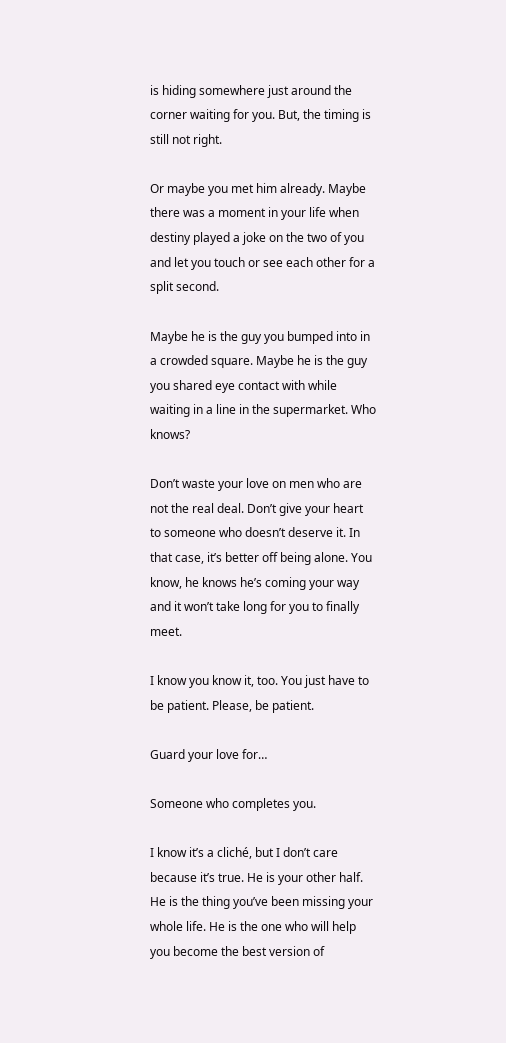is hiding somewhere just around the corner waiting for you. But, the timing is still not right.

Or maybe you met him already. Maybe there was a moment in your life when destiny played a joke on the two of you and let you touch or see each other for a split second.

Maybe he is the guy you bumped into in a crowded square. Maybe he is the guy you shared eye contact with while waiting in a line in the supermarket. Who knows?

Don’t waste your love on men who are not the real deal. Don’t give your heart to someone who doesn’t deserve it. In that case, it’s better off being alone. You know, he knows he’s coming your way and it won’t take long for you to finally meet.

I know you know it, too. You just have to be patient. Please, be patient.

Guard your love for…

Someone who completes you.

I know it’s a cliché, but I don’t care because it’s true. He is your other half. He is the thing you’ve been missing your whole life. He is the one who will help you become the best version of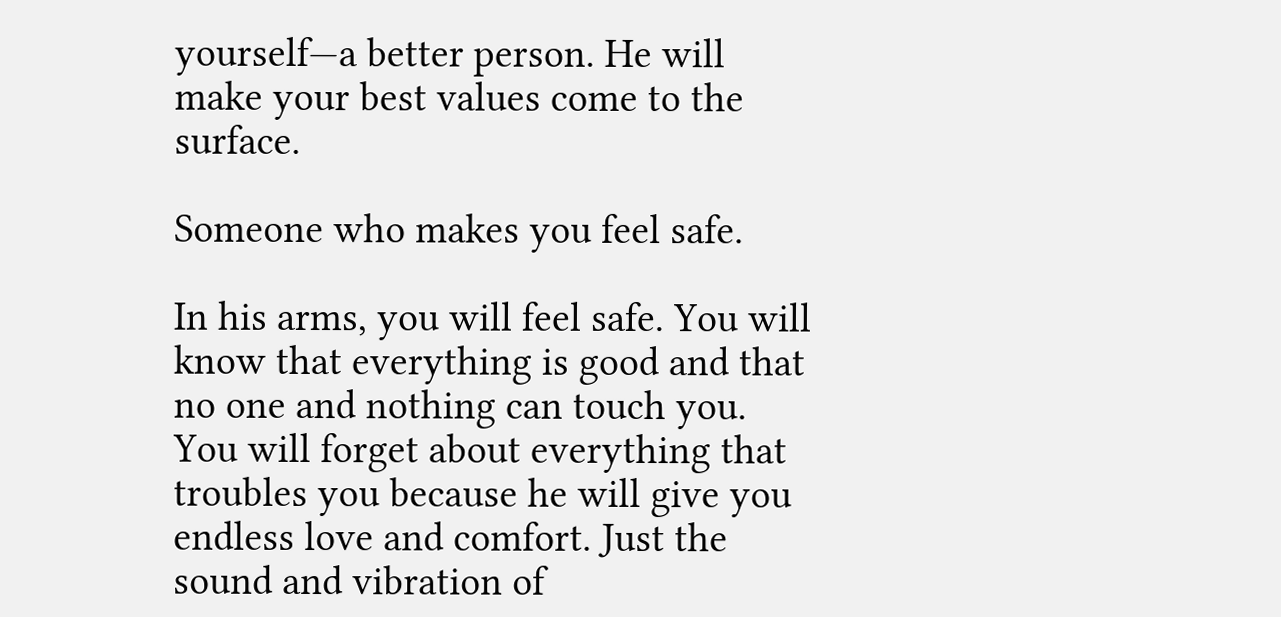yourself—a better person. He will make your best values come to the surface.

Someone who makes you feel safe.

In his arms, you will feel safe. You will know that everything is good and that no one and nothing can touch you. You will forget about everything that troubles you because he will give you endless love and comfort. Just the sound and vibration of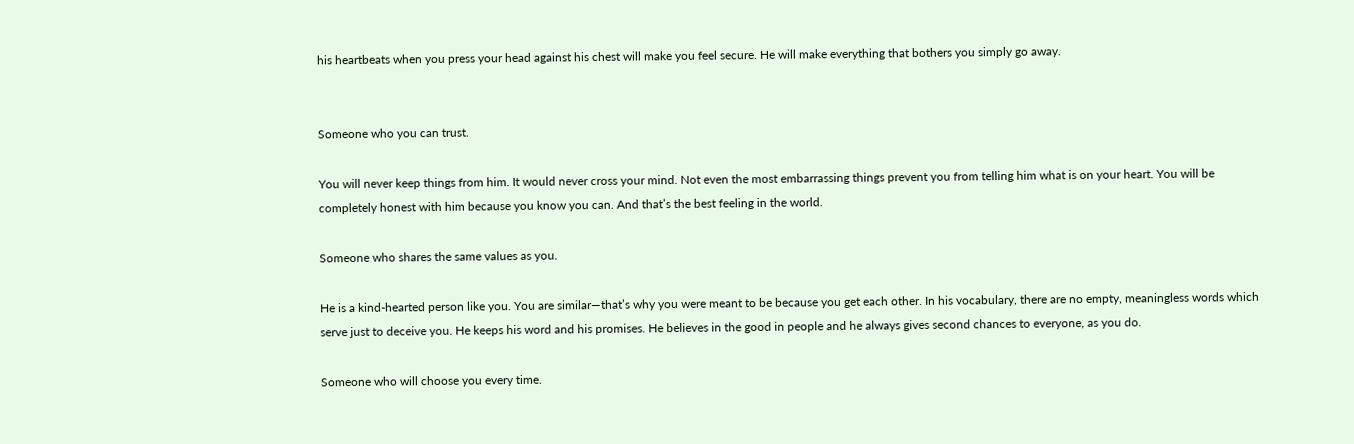his heartbeats when you press your head against his chest will make you feel secure. He will make everything that bothers you simply go away.


Someone who you can trust.

You will never keep things from him. It would never cross your mind. Not even the most embarrassing things prevent you from telling him what is on your heart. You will be completely honest with him because you know you can. And that’s the best feeling in the world.

Someone who shares the same values as you.

He is a kind-hearted person like you. You are similar—that’s why you were meant to be because you get each other. In his vocabulary, there are no empty, meaningless words which serve just to deceive you. He keeps his word and his promises. He believes in the good in people and he always gives second chances to everyone, as you do.

Someone who will choose you every time.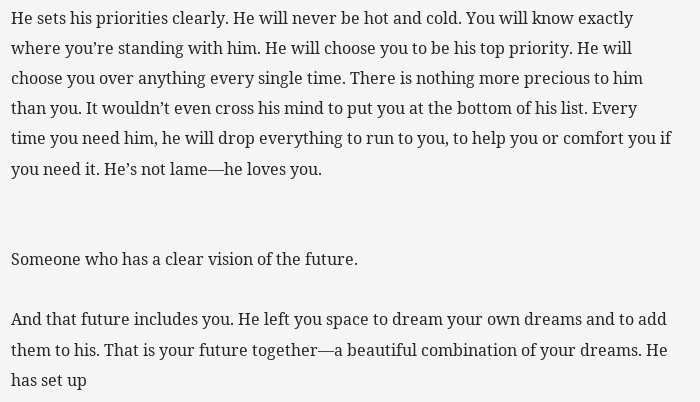He sets his priorities clearly. He will never be hot and cold. You will know exactly where you’re standing with him. He will choose you to be his top priority. He will choose you over anything every single time. There is nothing more precious to him than you. It wouldn’t even cross his mind to put you at the bottom of his list. Every time you need him, he will drop everything to run to you, to help you or comfort you if you need it. He’s not lame—he loves you.


Someone who has a clear vision of the future.

And that future includes you. He left you space to dream your own dreams and to add them to his. That is your future together—a beautiful combination of your dreams. He has set up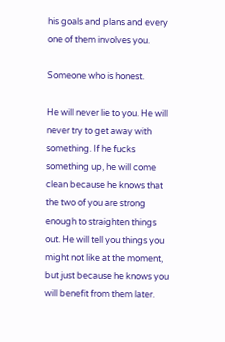his goals and plans and every one of them involves you.

Someone who is honest.

He will never lie to you. He will never try to get away with something. If he fucks something up, he will come clean because he knows that the two of you are strong enough to straighten things out. He will tell you things you might not like at the moment, but just because he knows you will benefit from them later.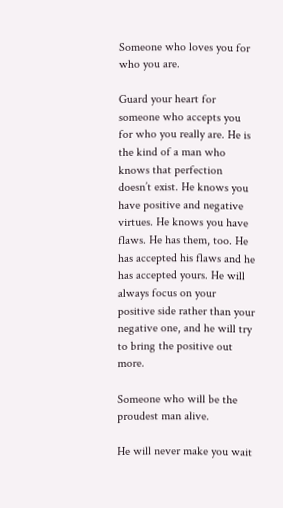Someone who loves you for who you are.

Guard your heart for someone who accepts you for who you really are. He is the kind of a man who knows that perfection doesn’t exist. He knows you have positive and negative virtues. He knows you have flaws. He has them, too. He has accepted his flaws and he has accepted yours. He will always focus on your positive side rather than your negative one, and he will try to bring the positive out more.

Someone who will be the proudest man alive.

He will never make you wait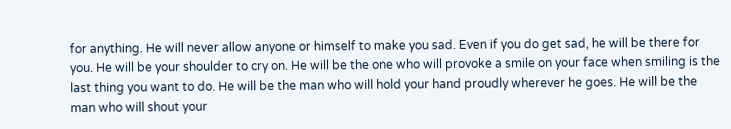for anything. He will never allow anyone or himself to make you sad. Even if you do get sad, he will be there for you. He will be your shoulder to cry on. He will be the one who will provoke a smile on your face when smiling is the last thing you want to do. He will be the man who will hold your hand proudly wherever he goes. He will be the man who will shout your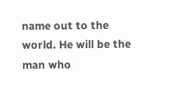name out to the world. He will be the man who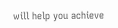will help you achieve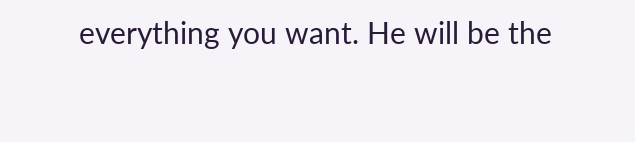everything you want. He will be the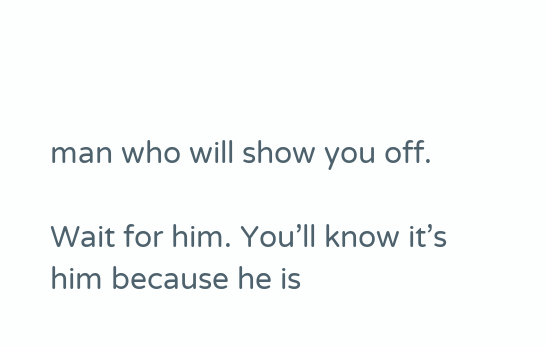man who will show you off.

Wait for him. You’ll know it’s him because he is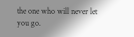the one who will never let you go.